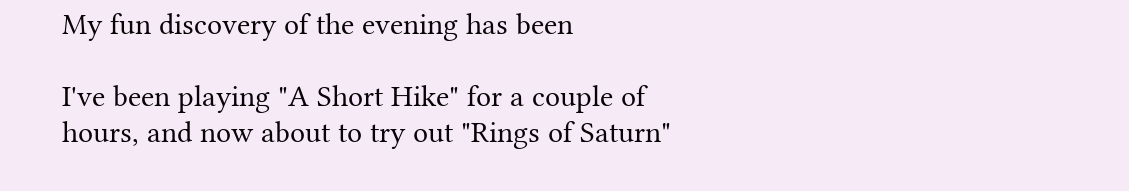My fun discovery of the evening has been

I've been playing "A Short Hike" for a couple of hours, and now about to try out "Rings of Saturn"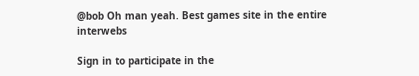@bob Oh man yeah. Best games site in the entire interwebs

Sign in to participate in the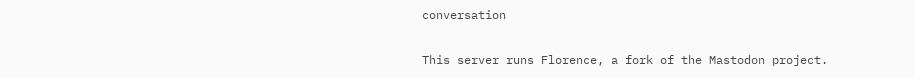conversation

This server runs Florence, a fork of the Mastodon project.